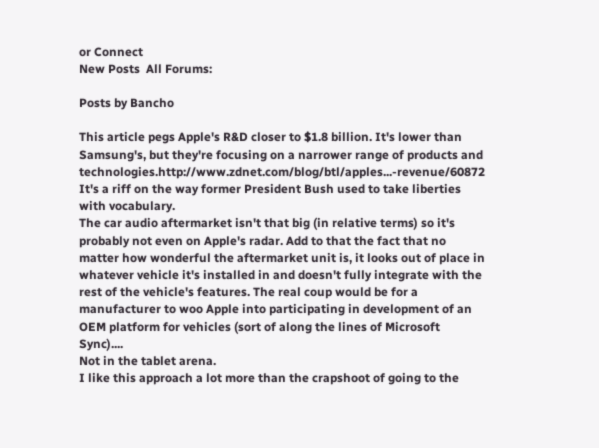or Connect
New Posts  All Forums:

Posts by Bancho

This article pegs Apple's R&D closer to $1.8 billion. It's lower than Samsung's, but they're focusing on a narrower range of products and technologies.http://www.zdnet.com/blog/btl/apples...-revenue/60872
It's a riff on the way former President Bush used to take liberties with vocabulary.
The car audio aftermarket isn't that big (in relative terms) so it's probably not even on Apple's radar. Add to that the fact that no matter how wonderful the aftermarket unit is, it looks out of place in whatever vehicle it's installed in and doesn't fully integrate with the rest of the vehicle's features. The real coup would be for a manufacturer to woo Apple into participating in development of an OEM platform for vehicles (sort of along the lines of Microsoft Sync)....
Not in the tablet arena.
I like this approach a lot more than the crapshoot of going to the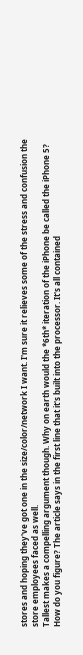stores and hoping they've got one in the size/color/network I want. I'm sure it relieves some of the stress and confusion the store employees faced as well.
Tallest makes a compelling argument though. Why on earth would the *6th* iteration of the iPhone be called the iPhone 5?
How do you figure? The article says in the first line that it's built into the processor. It's all contained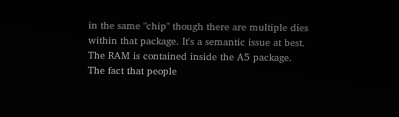in the same "chip" though there are multiple dies within that package. It's a semantic issue at best.
The RAM is contained inside the A5 package.
The fact that people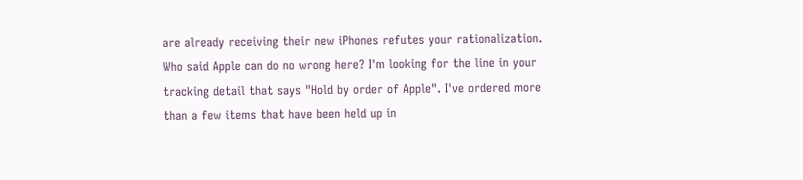are already receiving their new iPhones refutes your rationalization.
Who said Apple can do no wrong here? I'm looking for the line in your tracking detail that says "Hold by order of Apple". I've ordered more than a few items that have been held up in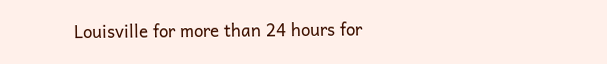Louisville for more than 24 hours for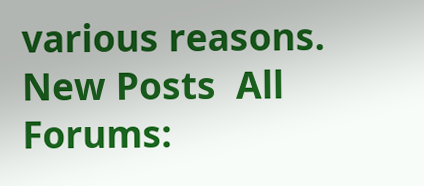various reasons.
New Posts  All Forums: